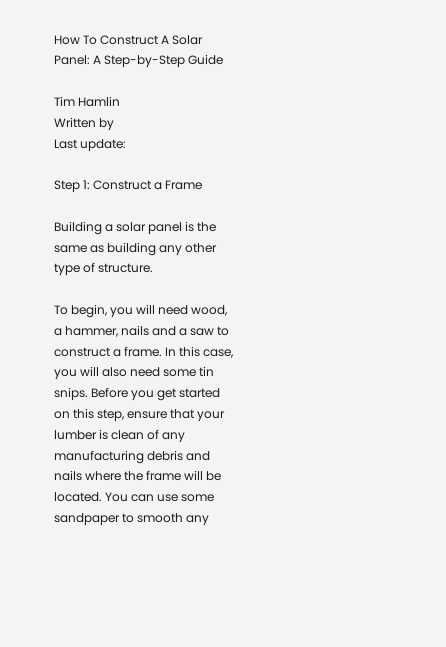How To Construct A Solar Panel: A Step-by-Step Guide

Tim Hamlin
Written by
Last update:

Step 1: Construct a Frame

Building a solar panel is the same as building any other type of structure.

To begin, you will need wood, a hammer, nails and a saw to construct a frame. In this case, you will also need some tin snips. Before you get started on this step, ensure that your lumber is clean of any manufacturing debris and nails where the frame will be located. You can use some sandpaper to smooth any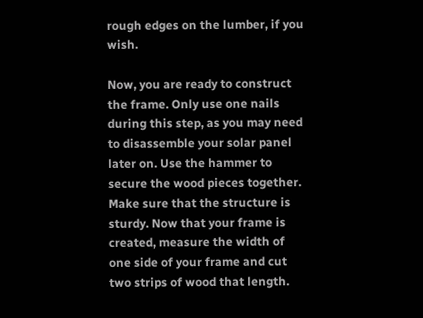rough edges on the lumber, if you wish.

Now, you are ready to construct the frame. Only use one nails during this step, as you may need to disassemble your solar panel later on. Use the hammer to secure the wood pieces together. Make sure that the structure is sturdy. Now that your frame is created, measure the width of one side of your frame and cut two strips of wood that length.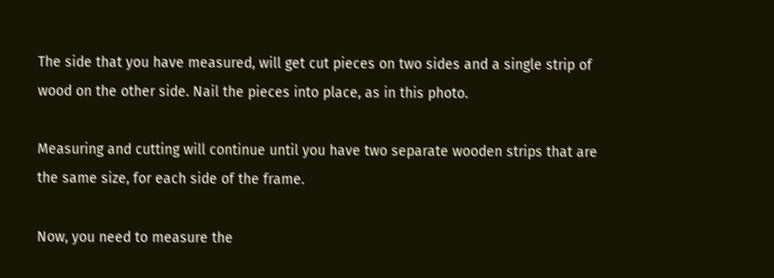The side that you have measured, will get cut pieces on two sides and a single strip of wood on the other side. Nail the pieces into place, as in this photo.

Measuring and cutting will continue until you have two separate wooden strips that are the same size, for each side of the frame.

Now, you need to measure the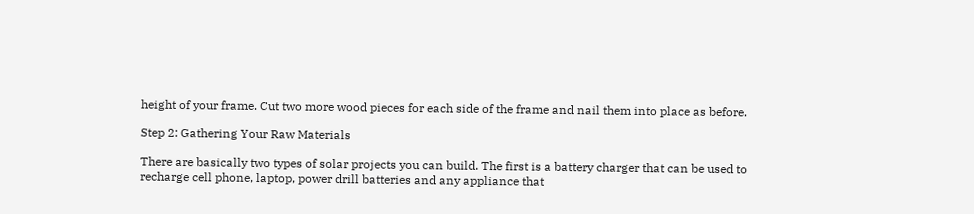height of your frame. Cut two more wood pieces for each side of the frame and nail them into place as before.

Step 2: Gathering Your Raw Materials

There are basically two types of solar projects you can build. The first is a battery charger that can be used to recharge cell phone, laptop, power drill batteries and any appliance that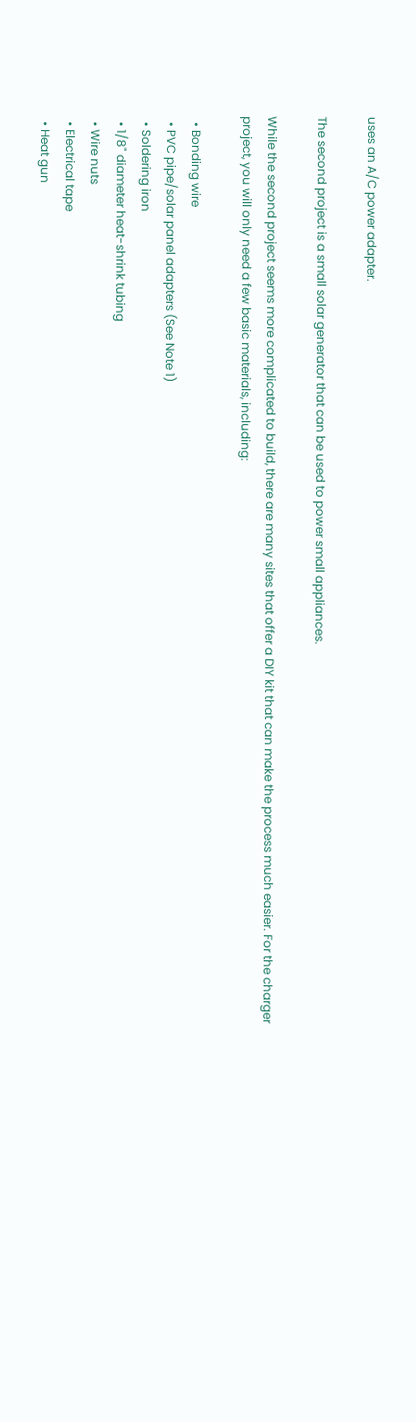uses an A/C power adapter.

The second project is a small solar generator that can be used to power small appliances.

While the second project seems more complicated to build, there are many sites that offer a DIY kit that can make the process much easier. For the charger project, you will only need a few basic materials, including:

  • Bonding wire
  • PVC pipe/solar panel adapters (See Note 1)
  • Soldering iron
  • 1/8" diameter heat-shrink tubing
  • Wire nuts
  • Electrical tape
  • Heat gun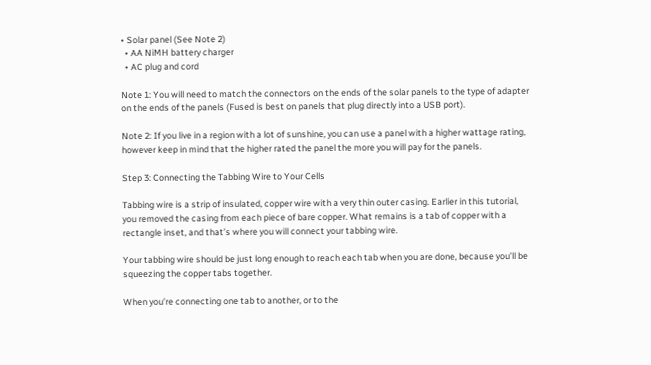• Solar panel (See Note 2)
  • AA NiMH battery charger
  • AC plug and cord

Note 1: You will need to match the connectors on the ends of the solar panels to the type of adapter on the ends of the panels (Fused is best on panels that plug directly into a USB port).

Note 2: If you live in a region with a lot of sunshine, you can use a panel with a higher wattage rating, however keep in mind that the higher rated the panel the more you will pay for the panels.

Step 3: Connecting the Tabbing Wire to Your Cells

Tabbing wire is a strip of insulated, copper wire with a very thin outer casing. Earlier in this tutorial, you removed the casing from each piece of bare copper. What remains is a tab of copper with a rectangle inset, and that’s where you will connect your tabbing wire.

Your tabbing wire should be just long enough to reach each tab when you are done, because you’ll be squeezing the copper tabs together.

When you’re connecting one tab to another, or to the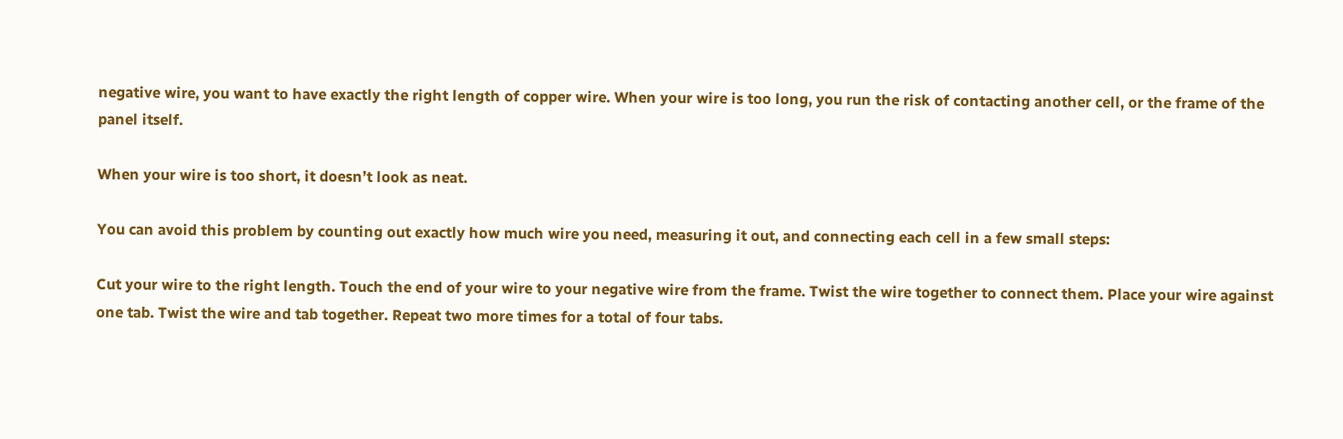negative wire, you want to have exactly the right length of copper wire. When your wire is too long, you run the risk of contacting another cell, or the frame of the panel itself.

When your wire is too short, it doesn’t look as neat.

You can avoid this problem by counting out exactly how much wire you need, measuring it out, and connecting each cell in a few small steps:

Cut your wire to the right length. Touch the end of your wire to your negative wire from the frame. Twist the wire together to connect them. Place your wire against one tab. Twist the wire and tab together. Repeat two more times for a total of four tabs.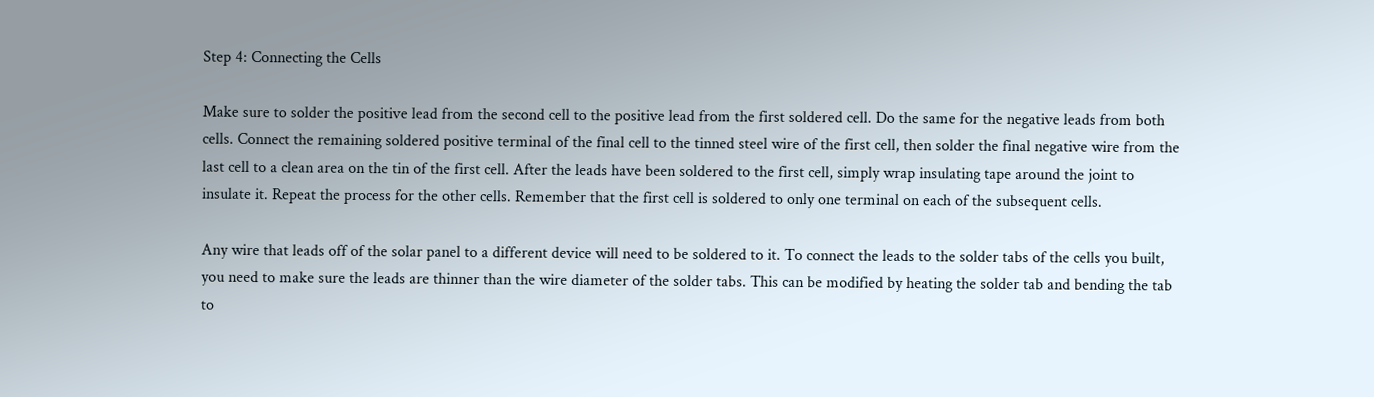Step 4: Connecting the Cells

Make sure to solder the positive lead from the second cell to the positive lead from the first soldered cell. Do the same for the negative leads from both cells. Connect the remaining soldered positive terminal of the final cell to the tinned steel wire of the first cell, then solder the final negative wire from the last cell to a clean area on the tin of the first cell. After the leads have been soldered to the first cell, simply wrap insulating tape around the joint to insulate it. Repeat the process for the other cells. Remember that the first cell is soldered to only one terminal on each of the subsequent cells.

Any wire that leads off of the solar panel to a different device will need to be soldered to it. To connect the leads to the solder tabs of the cells you built, you need to make sure the leads are thinner than the wire diameter of the solder tabs. This can be modified by heating the solder tab and bending the tab to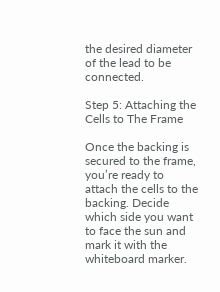the desired diameter of the lead to be connected.

Step 5: Attaching the Cells to The Frame

Once the backing is secured to the frame, you’re ready to attach the cells to the backing. Decide which side you want to face the sun and mark it with the whiteboard marker.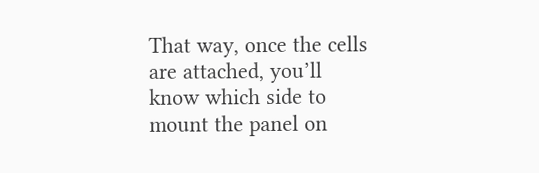That way, once the cells are attached, you’ll know which side to mount the panel on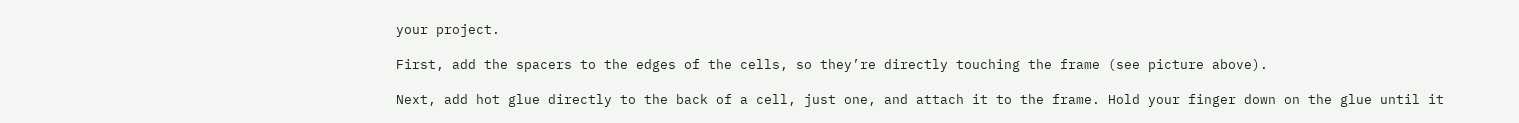your project.

First, add the spacers to the edges of the cells, so they’re directly touching the frame (see picture above).

Next, add hot glue directly to the back of a cell, just one, and attach it to the frame. Hold your finger down on the glue until it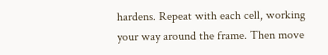hardens. Repeat with each cell, working your way around the frame. Then move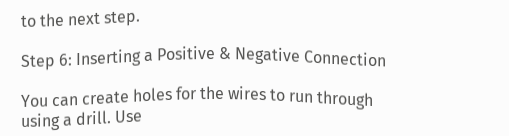to the next step.

Step 6: Inserting a Positive & Negative Connection

You can create holes for the wires to run through using a drill. Use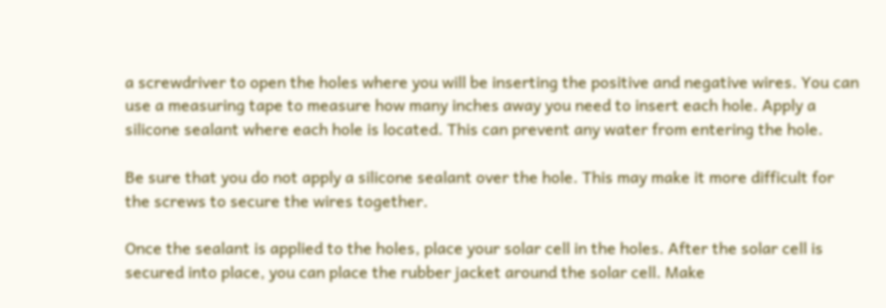a screwdriver to open the holes where you will be inserting the positive and negative wires. You can use a measuring tape to measure how many inches away you need to insert each hole. Apply a silicone sealant where each hole is located. This can prevent any water from entering the hole.

Be sure that you do not apply a silicone sealant over the hole. This may make it more difficult for the screws to secure the wires together.

Once the sealant is applied to the holes, place your solar cell in the holes. After the solar cell is secured into place, you can place the rubber jacket around the solar cell. Make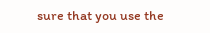sure that you use the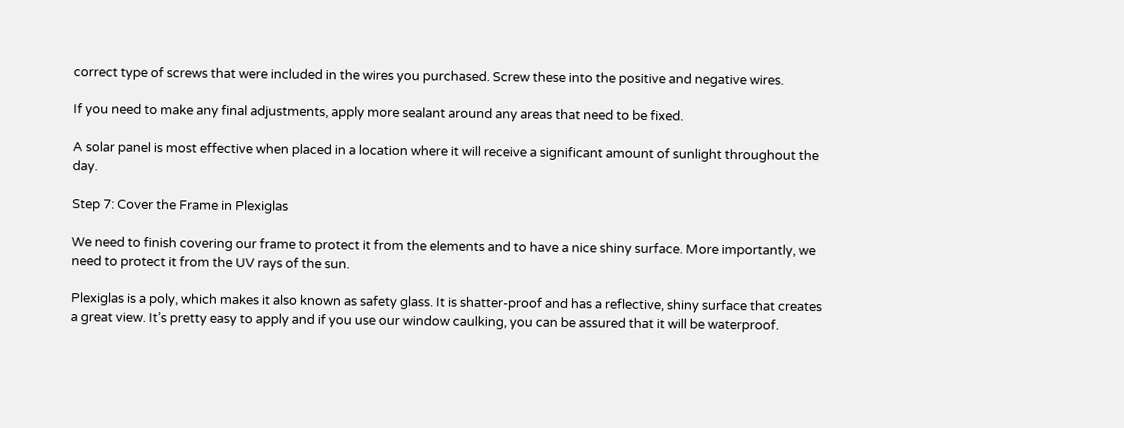correct type of screws that were included in the wires you purchased. Screw these into the positive and negative wires.

If you need to make any final adjustments, apply more sealant around any areas that need to be fixed.

A solar panel is most effective when placed in a location where it will receive a significant amount of sunlight throughout the day.

Step 7: Cover the Frame in Plexiglas

We need to finish covering our frame to protect it from the elements and to have a nice shiny surface. More importantly, we need to protect it from the UV rays of the sun.

Plexiglas is a poly, which makes it also known as safety glass. It is shatter-proof and has a reflective, shiny surface that creates a great view. It’s pretty easy to apply and if you use our window caulking, you can be assured that it will be waterproof.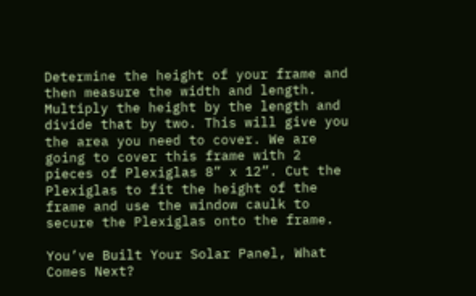Determine the height of your frame and then measure the width and length. Multiply the height by the length and divide that by two. This will give you the area you need to cover. We are going to cover this frame with 2 pieces of Plexiglas 8” x 12”. Cut the Plexiglas to fit the height of the frame and use the window caulk to secure the Plexiglas onto the frame.

You’ve Built Your Solar Panel, What Comes Next?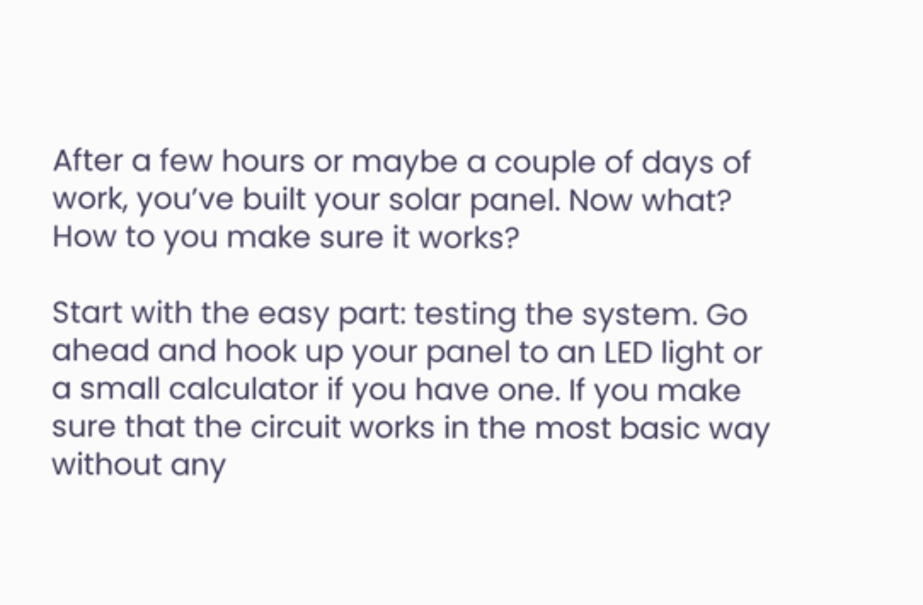After a few hours or maybe a couple of days of work, you’ve built your solar panel. Now what? How to you make sure it works?

Start with the easy part: testing the system. Go ahead and hook up your panel to an LED light or a small calculator if you have one. If you make sure that the circuit works in the most basic way without any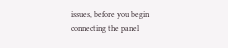issues, before you begin connecting the panel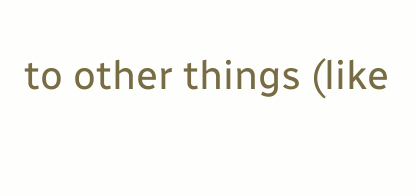to other things (like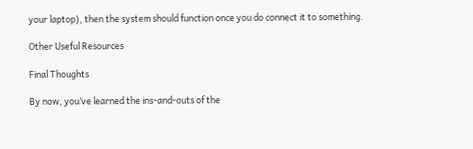your laptop), then the system should function once you do connect it to something.

Other Useful Resources

Final Thoughts

By now, you’ve learned the ins-and-outs of the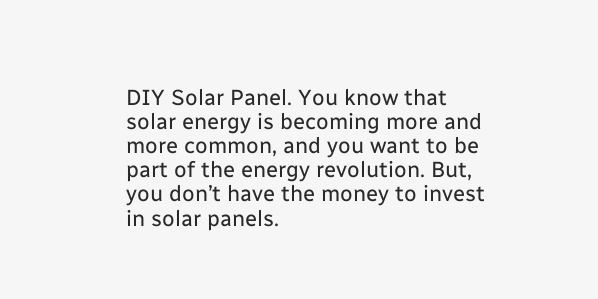DIY Solar Panel. You know that solar energy is becoming more and more common, and you want to be part of the energy revolution. But, you don’t have the money to invest in solar panels.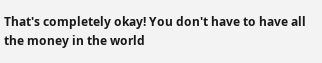That's completely okay! You don't have to have all the money in the world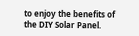to enjoy the benefits of the DIY Solar Panel.